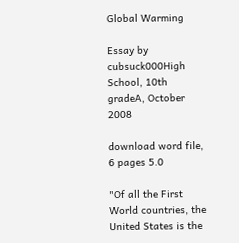Global Warming

Essay by cubsuck000High School, 10th gradeA, October 2008

download word file, 6 pages 5.0

"Of all the First World countries, the United States is the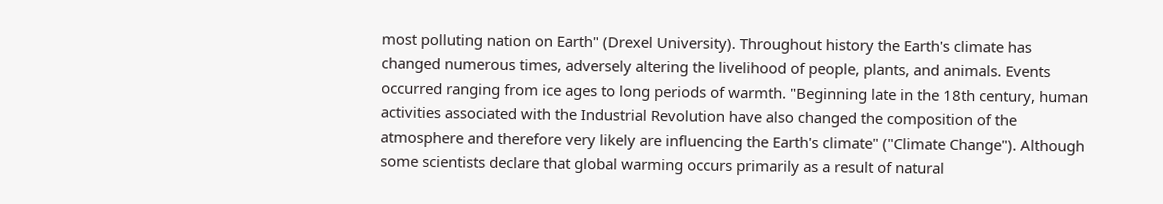most polluting nation on Earth" (Drexel University). Throughout history the Earth's climate has changed numerous times, adversely altering the livelihood of people, plants, and animals. Events occurred ranging from ice ages to long periods of warmth. "Beginning late in the 18th century, human activities associated with the Industrial Revolution have also changed the composition of the atmosphere and therefore very likely are influencing the Earth's climate" ("Climate Change"). Although some scientists declare that global warming occurs primarily as a result of natural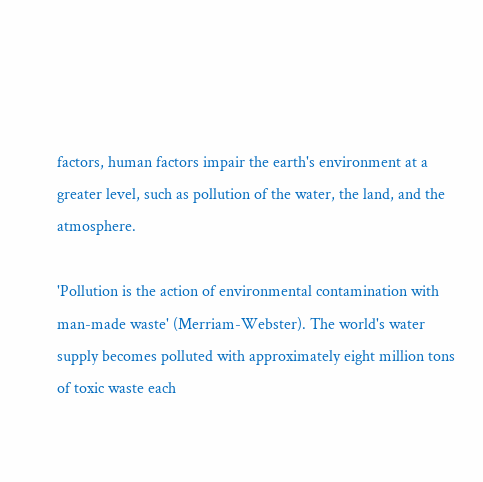factors, human factors impair the earth's environment at a greater level, such as pollution of the water, the land, and the atmosphere.

'Pollution is the action of environmental contamination with man-made waste' (Merriam-Webster). The world's water supply becomes polluted with approximately eight million tons of toxic waste each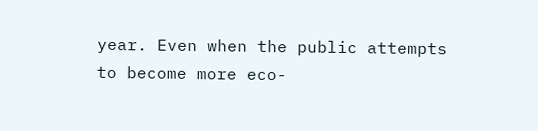year. Even when the public attempts to become more eco-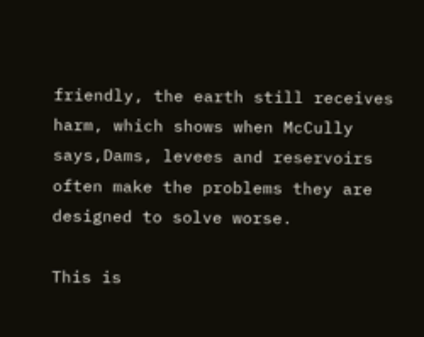friendly, the earth still receives harm, which shows when McCully says,Dams, levees and reservoirs often make the problems they are designed to solve worse.

This is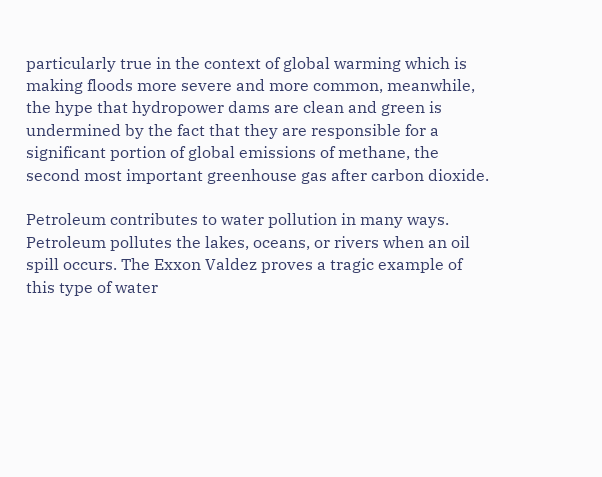particularly true in the context of global warming which is making floods more severe and more common, meanwhile, the hype that hydropower dams are clean and green is undermined by the fact that they are responsible for a significant portion of global emissions of methane, the second most important greenhouse gas after carbon dioxide.

Petroleum contributes to water pollution in many ways. Petroleum pollutes the lakes, oceans, or rivers when an oil spill occurs. The Exxon Valdez proves a tragic example of this type of water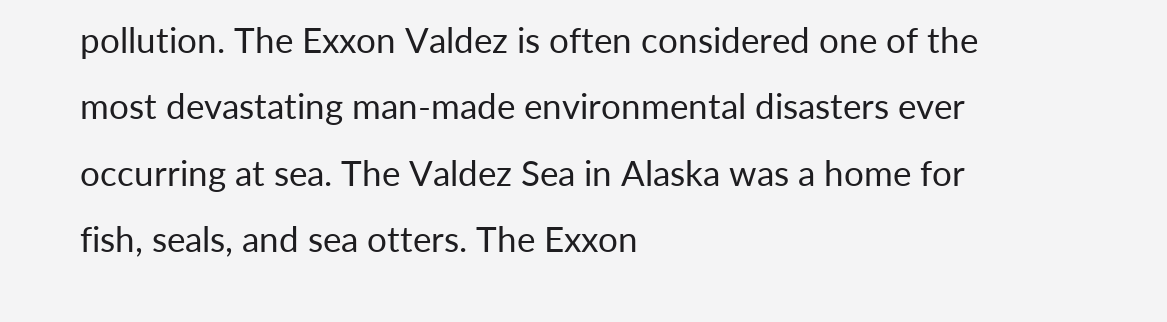pollution. The Exxon Valdez is often considered one of the most devastating man-made environmental disasters ever occurring at sea. The Valdez Sea in Alaska was a home for fish, seals, and sea otters. The Exxon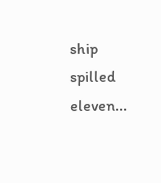ship spilled eleven...